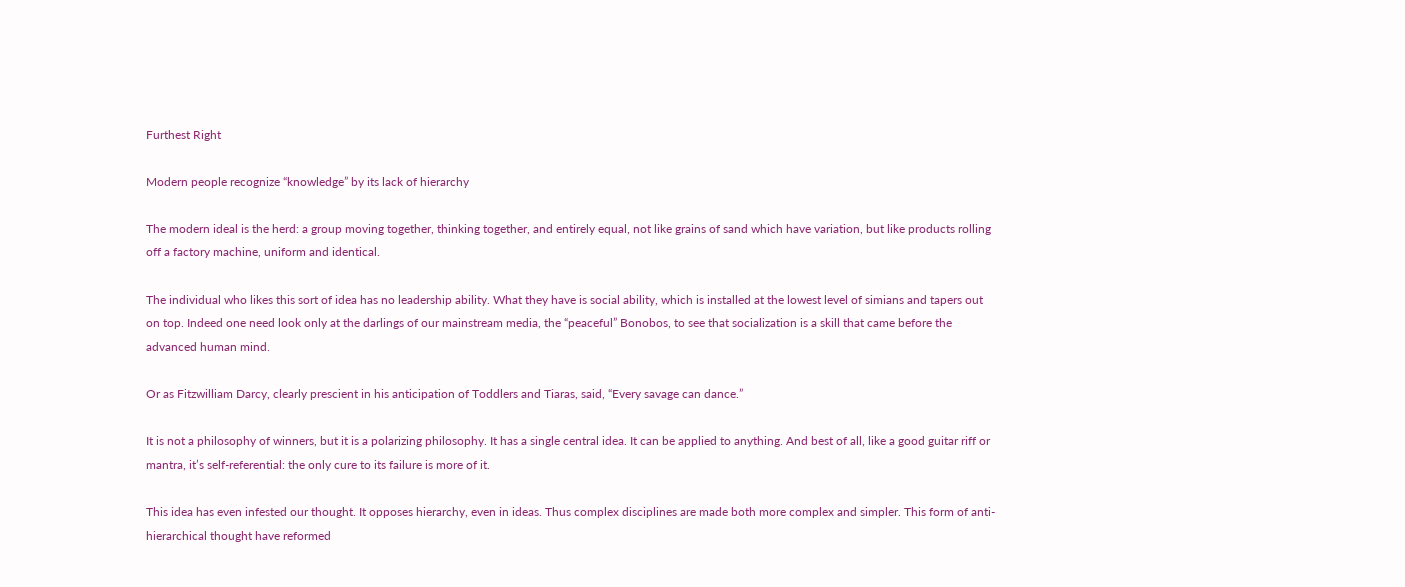Furthest Right

Modern people recognize “knowledge” by its lack of hierarchy

The modern ideal is the herd: a group moving together, thinking together, and entirely equal, not like grains of sand which have variation, but like products rolling off a factory machine, uniform and identical.

The individual who likes this sort of idea has no leadership ability. What they have is social ability, which is installed at the lowest level of simians and tapers out on top. Indeed one need look only at the darlings of our mainstream media, the “peaceful” Bonobos, to see that socialization is a skill that came before the advanced human mind.

Or as Fitzwilliam Darcy, clearly prescient in his anticipation of Toddlers and Tiaras, said, “Every savage can dance.”

It is not a philosophy of winners, but it is a polarizing philosophy. It has a single central idea. It can be applied to anything. And best of all, like a good guitar riff or mantra, it’s self-referential: the only cure to its failure is more of it.

This idea has even infested our thought. It opposes hierarchy, even in ideas. Thus complex disciplines are made both more complex and simpler. This form of anti-hierarchical thought have reformed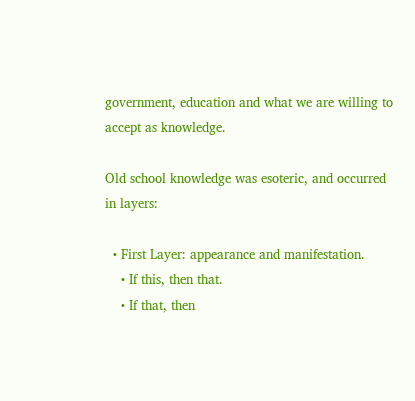government, education and what we are willing to accept as knowledge.

Old school knowledge was esoteric, and occurred in layers:

  • First Layer: appearance and manifestation.
    • If this, then that.
    • If that, then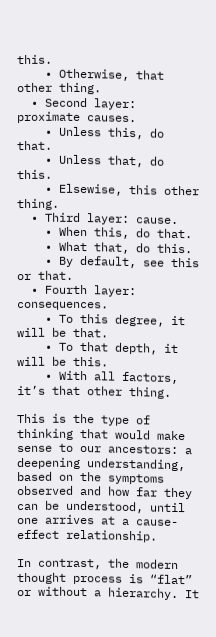this.
    • Otherwise, that other thing.
  • Second layer: proximate causes.
    • Unless this, do that.
    • Unless that, do this.
    • Elsewise, this other thing.
  • Third layer: cause.
    • When this, do that.
    • What that, do this.
    • By default, see this or that.
  • Fourth layer: consequences.
    • To this degree, it will be that.
    • To that depth, it will be this.
    • With all factors, it’s that other thing.

This is the type of thinking that would make sense to our ancestors: a deepening understanding, based on the symptoms observed and how far they can be understood, until one arrives at a cause-effect relationship.

In contrast, the modern thought process is “flat” or without a hierarchy. It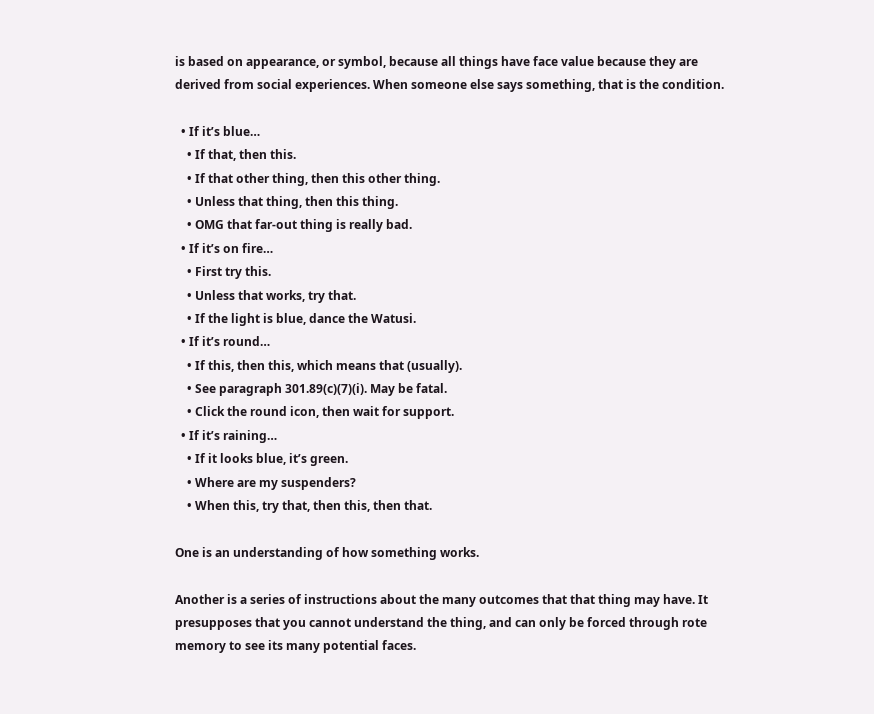is based on appearance, or symbol, because all things have face value because they are derived from social experiences. When someone else says something, that is the condition.

  • If it’s blue…
    • If that, then this.
    • If that other thing, then this other thing.
    • Unless that thing, then this thing.
    • OMG that far-out thing is really bad.
  • If it’s on fire…
    • First try this.
    • Unless that works, try that.
    • If the light is blue, dance the Watusi.
  • If it’s round…
    • If this, then this, which means that (usually).
    • See paragraph 301.89(c)(7)(i). May be fatal.
    • Click the round icon, then wait for support.
  • If it’s raining…
    • If it looks blue, it’s green.
    • Where are my suspenders?
    • When this, try that, then this, then that.

One is an understanding of how something works.

Another is a series of instructions about the many outcomes that that thing may have. It presupposes that you cannot understand the thing, and can only be forced through rote memory to see its many potential faces.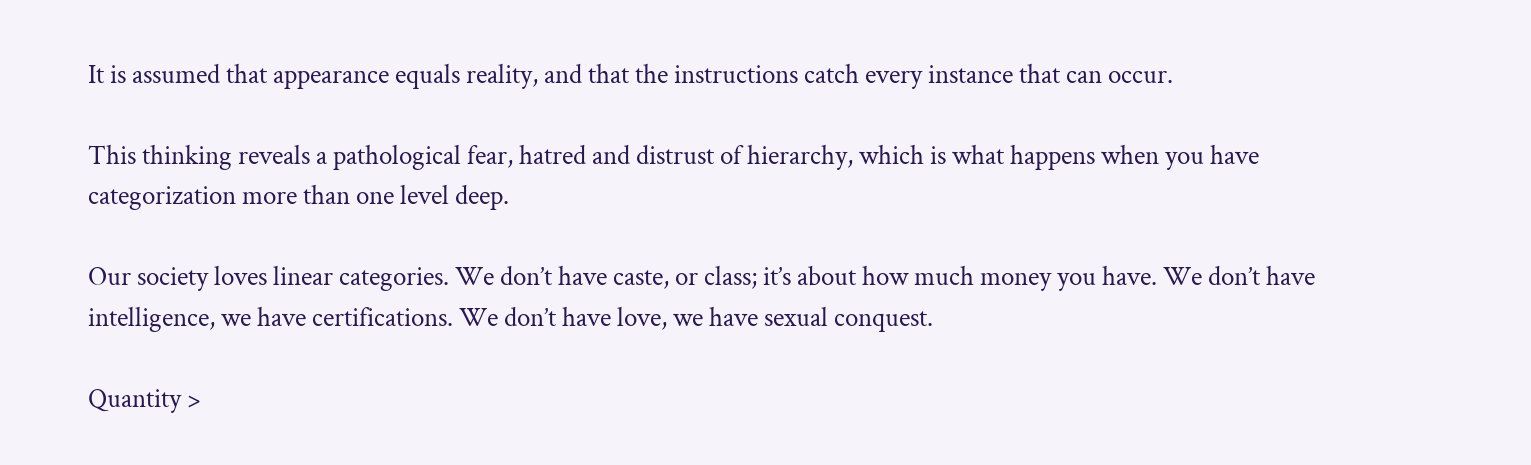It is assumed that appearance equals reality, and that the instructions catch every instance that can occur.

This thinking reveals a pathological fear, hatred and distrust of hierarchy, which is what happens when you have categorization more than one level deep.

Our society loves linear categories. We don’t have caste, or class; it’s about how much money you have. We don’t have intelligence, we have certifications. We don’t have love, we have sexual conquest.

Quantity >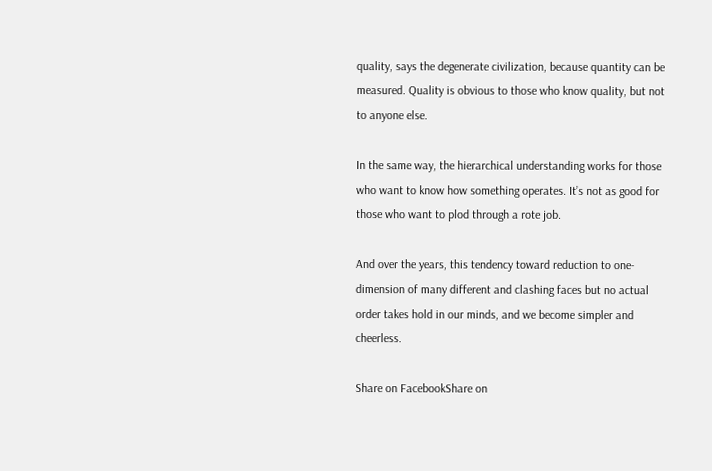quality, says the degenerate civilization, because quantity can be measured. Quality is obvious to those who know quality, but not to anyone else.

In the same way, the hierarchical understanding works for those who want to know how something operates. It’s not as good for those who want to plod through a rote job.

And over the years, this tendency toward reduction to one-dimension of many different and clashing faces but no actual order takes hold in our minds, and we become simpler and cheerless.

Share on FacebookShare on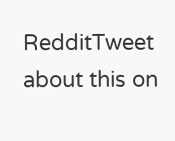RedditTweet about this on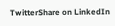TwitterShare on LinkedIn